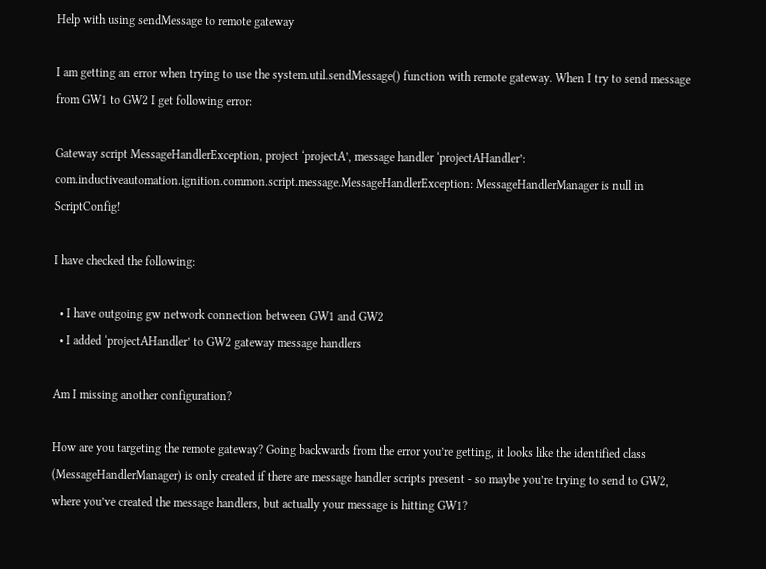Help with using sendMessage to remote gateway

I am getting an error when trying to use the system.util.sendMessage() function with remote gateway. When I try to send message from GW1 to GW2 I get following error:

Gateway script MessageHandlerException, project ‘projectA’, message handler ‘projectAHandler’: com.inductiveautomation.ignition.common.script.message.MessageHandlerException: MessageHandlerManager is null in ScriptConfig!

I have checked the following:

  • I have outgoing gw network connection between GW1 and GW2
  • I added ‘projectAHandler’ to GW2 gateway message handlers

Am I missing another configuration?

How are you targeting the remote gateway? Going backwards from the error you’re getting, it looks like the identified class (MessageHandlerManager) is only created if there are message handler scripts present - so maybe you’re trying to send to GW2, where you’ve created the message handlers, but actually your message is hitting GW1?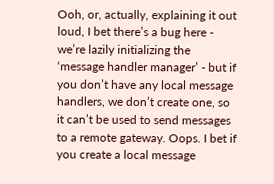Ooh, or, actually, explaining it out loud, I bet there’s a bug here - we’re lazily initializing the ‘message handler manager’ - but if you don’t have any local message handlers, we don’t create one, so it can’t be used to send messages to a remote gateway. Oops. I bet if you create a local message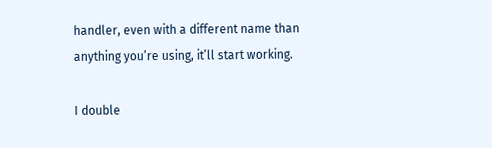handler, even with a different name than anything you’re using, it’ll start working.

I double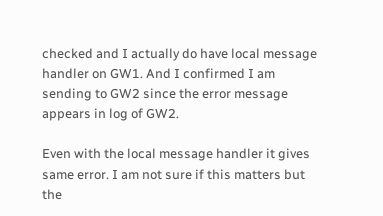checked and I actually do have local message handler on GW1. And I confirmed I am sending to GW2 since the error message appears in log of GW2.

Even with the local message handler it gives same error. I am not sure if this matters but the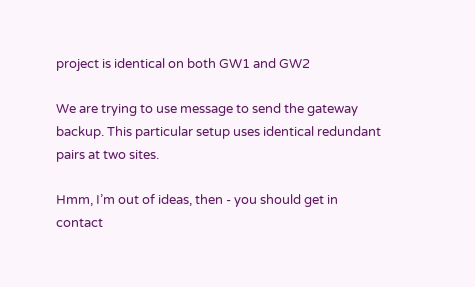project is identical on both GW1 and GW2

We are trying to use message to send the gateway backup. This particular setup uses identical redundant pairs at two sites.

Hmm, I’m out of ideas, then - you should get in contact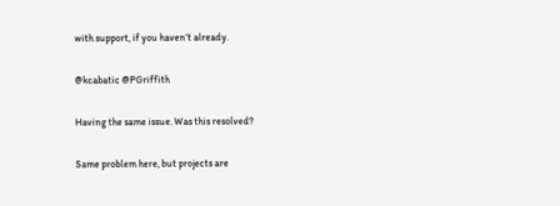with support, if you haven’t already.

@kcabatic @PGriffith

Having the same issue. Was this resolved?

Same problem here, but projects are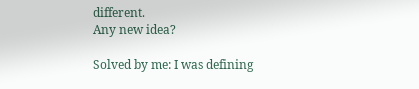different.
Any new idea?

Solved by me: I was defining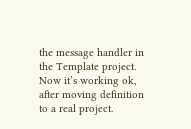the message handler in the Template project. Now it’s working ok, after moving definition to a real project.